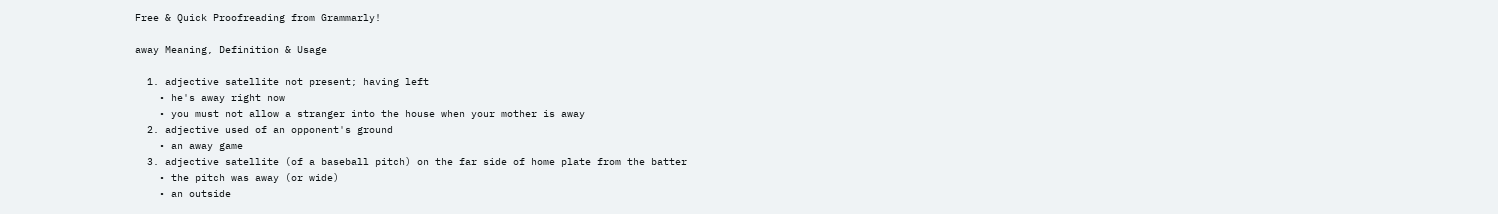Free & Quick Proofreading from Grammarly!

away Meaning, Definition & Usage

  1. adjective satellite not present; having left
    • he's away right now
    • you must not allow a stranger into the house when your mother is away
  2. adjective used of an opponent's ground
    • an away game
  3. adjective satellite (of a baseball pitch) on the far side of home plate from the batter
    • the pitch was away (or wide)
    • an outside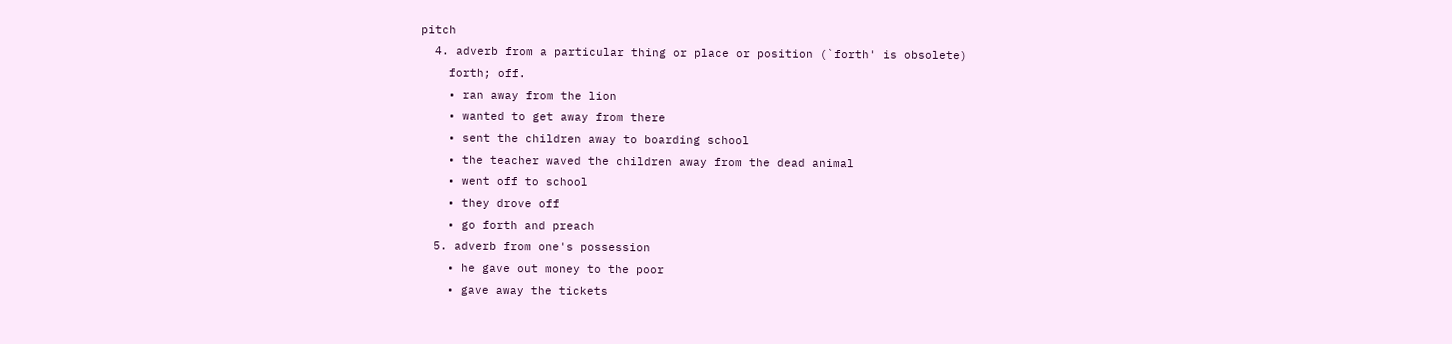pitch
  4. adverb from a particular thing or place or position (`forth' is obsolete)
    forth; off.
    • ran away from the lion
    • wanted to get away from there
    • sent the children away to boarding school
    • the teacher waved the children away from the dead animal
    • went off to school
    • they drove off
    • go forth and preach
  5. adverb from one's possession
    • he gave out money to the poor
    • gave away the tickets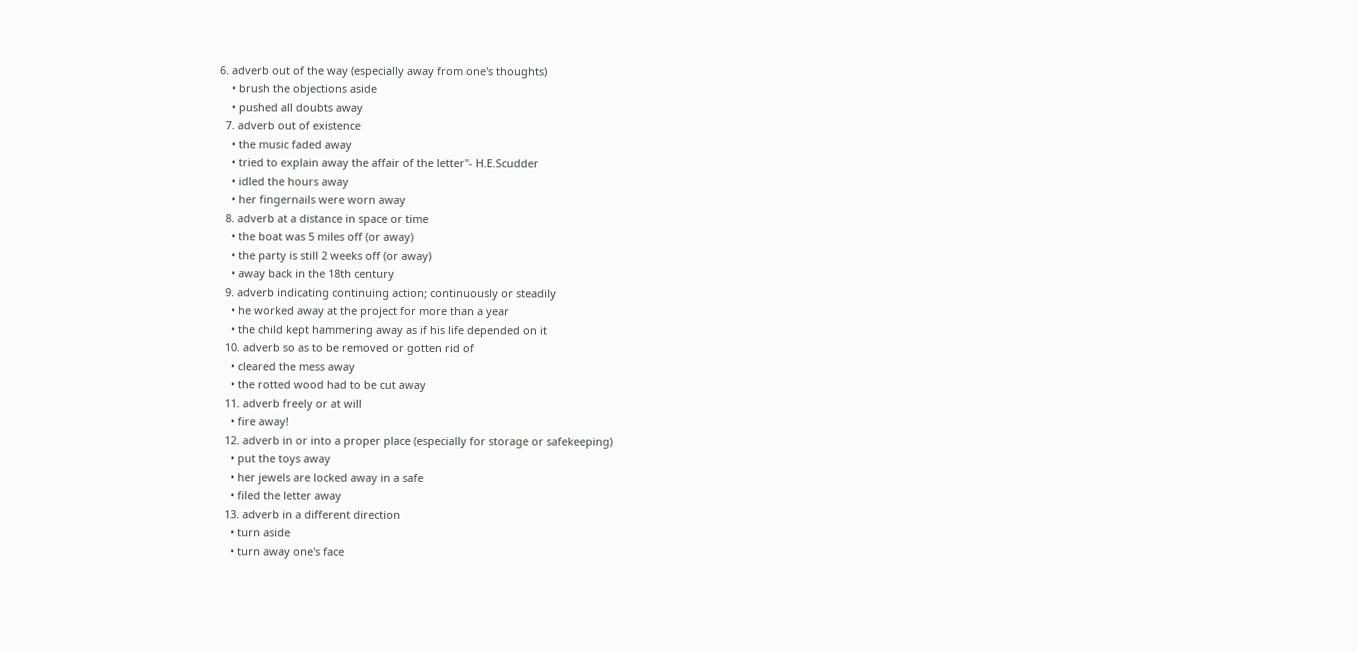6. adverb out of the way (especially away from one's thoughts)
    • brush the objections aside
    • pushed all doubts away
  7. adverb out of existence
    • the music faded away
    • tried to explain away the affair of the letter"- H.E.Scudder
    • idled the hours away
    • her fingernails were worn away
  8. adverb at a distance in space or time
    • the boat was 5 miles off (or away)
    • the party is still 2 weeks off (or away)
    • away back in the 18th century
  9. adverb indicating continuing action; continuously or steadily
    • he worked away at the project for more than a year
    • the child kept hammering away as if his life depended on it
  10. adverb so as to be removed or gotten rid of
    • cleared the mess away
    • the rotted wood had to be cut away
  11. adverb freely or at will
    • fire away!
  12. adverb in or into a proper place (especially for storage or safekeeping)
    • put the toys away
    • her jewels are locked away in a safe
    • filed the letter away
  13. adverb in a different direction
    • turn aside
    • turn away one's face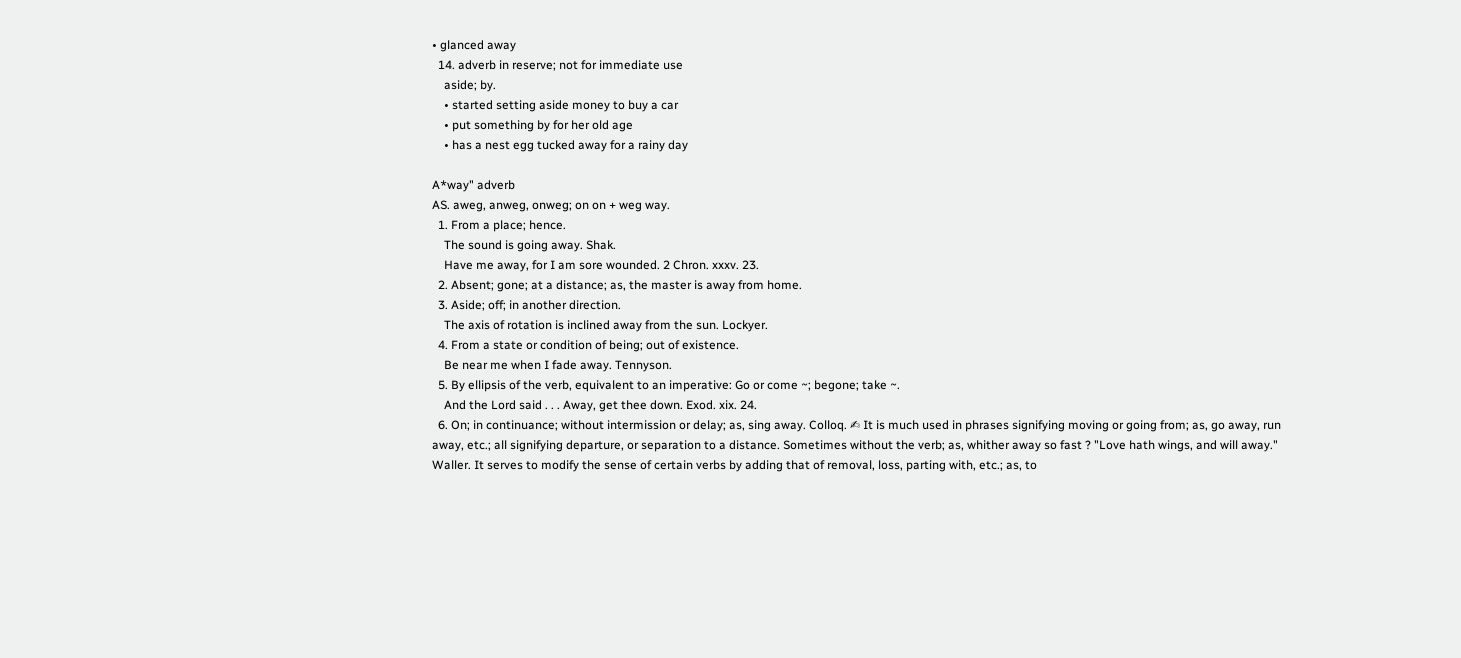• glanced away
  14. adverb in reserve; not for immediate use
    aside; by.
    • started setting aside money to buy a car
    • put something by for her old age
    • has a nest egg tucked away for a rainy day

A*way" adverb
AS. aweg, anweg, onweg; on on + weg way.
  1. From a place; hence.
    The sound is going away. Shak.
    Have me away, for I am sore wounded. 2 Chron. xxxv. 23.
  2. Absent; gone; at a distance; as, the master is away from home.
  3. Aside; off; in another direction.
    The axis of rotation is inclined away from the sun. Lockyer.
  4. From a state or condition of being; out of existence.
    Be near me when I fade away. Tennyson.
  5. By ellipsis of the verb, equivalent to an imperative: Go or come ~; begone; take ~.
    And the Lord said . . . Away, get thee down. Exod. xix. 24.
  6. On; in continuance; without intermission or delay; as, sing away. Colloq. ✍ It is much used in phrases signifying moving or going from; as, go away, run away, etc.; all signifying departure, or separation to a distance. Sometimes without the verb; as, whither away so fast ? "Love hath wings, and will away." Waller. It serves to modify the sense of certain verbs by adding that of removal, loss, parting with, etc.; as, to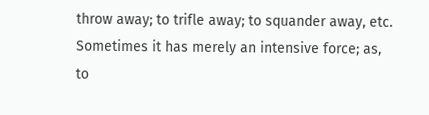throw away; to trifle away; to squander away, etc. Sometimes it has merely an intensive force; as, to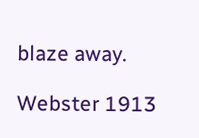blaze away.

Webster 1913